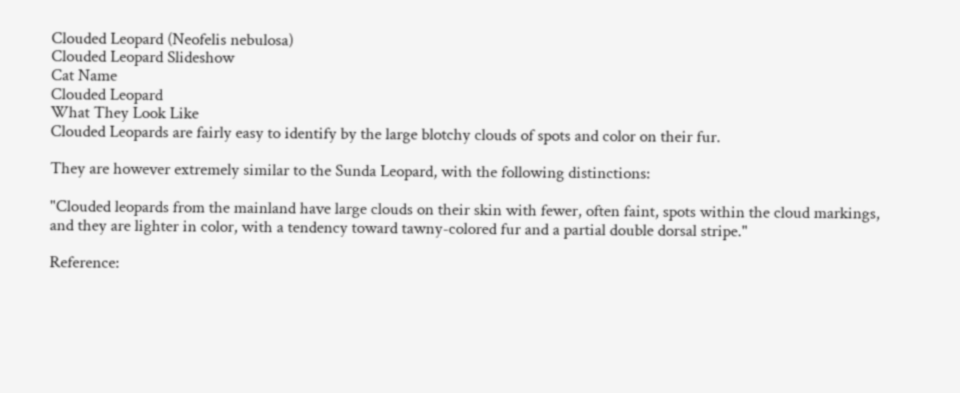Clouded Leopard (Neofelis nebulosa)
Clouded Leopard Slideshow
Cat Name
Clouded Leopard
What They Look Like
Clouded Leopards are fairly easy to identify by the large blotchy clouds of spots and color on their fur.

They are however extremely similar to the Sunda Leopard, with the following distinctions:

"Clouded leopards from the mainland have large clouds on their skin with fewer, often faint, spots within the cloud markings, and they are lighter in color, with a tendency toward tawny-colored fur and a partial double dorsal stripe."

Reference: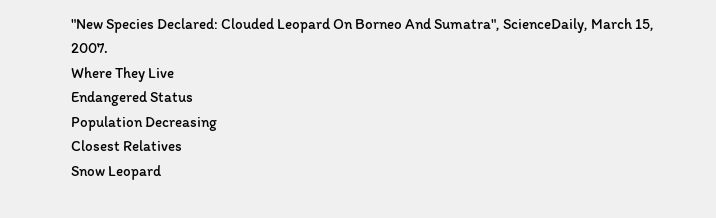"New Species Declared: Clouded Leopard On Borneo And Sumatra", ScienceDaily, March 15, 2007.
Where They Live
Endangered Status
Population Decreasing
Closest Relatives
Snow Leopard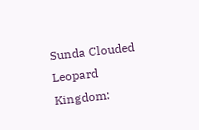Sunda Clouded Leopard
Kingdom: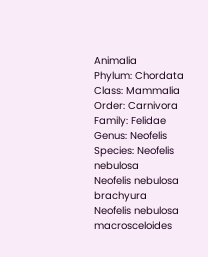Animalia
Phylum: Chordata
Class: Mammalia
Order: Carnivora
Family: Felidae
Genus: Neofelis
Species: Neofelis nebulosa
Neofelis nebulosa brachyura
Neofelis nebulosa macrosceloides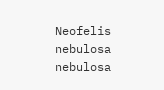Neofelis nebulosa nebulosa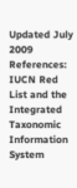Updated July 2009
References: IUCN Red List and the Integrated Taxonomic Information System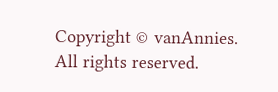Copyright © vanAnnies. All rights reserved.